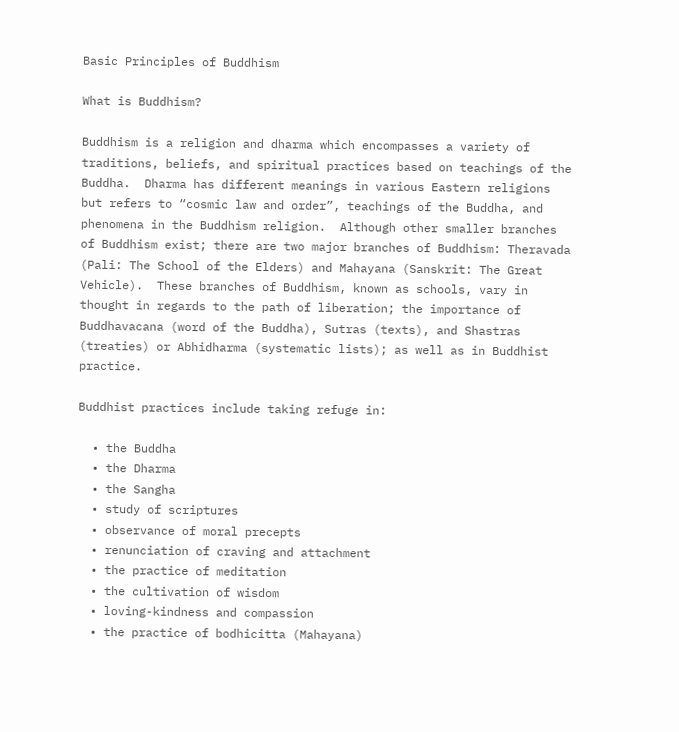Basic Principles of Buddhism

What is Buddhism?

Buddhism is a religion and dharma which encompasses a variety of traditions, beliefs, and spiritual practices based on teachings of the Buddha.  Dharma has different meanings in various Eastern religions but refers to “cosmic law and order”, teachings of the Buddha, and phenomena in the Buddhism religion.  Although other smaller branches of Buddhism exist; there are two major branches of Buddhism: Theravada (Pali: The School of the Elders) and Mahayana (Sanskrit: The Great Vehicle).  These branches of Buddhism, known as schools, vary in thought in regards to the path of liberation; the importance of Buddhavacana (word of the Buddha), Sutras (texts), and Shastras (treaties) or Abhidharma (systematic lists); as well as in Buddhist practice.

Buddhist practices include taking refuge in:

  • the Buddha
  • the Dharma
  • the Sangha
  • study of scriptures
  • observance of moral precepts
  • renunciation of craving and attachment
  • the practice of meditation
  • the cultivation of wisdom
  • loving-kindness and compassion
  • the practice of bodhicitta (Mahayana)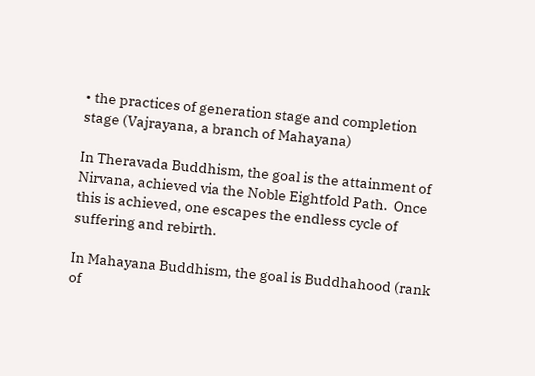• the practices of generation stage and completion stage (Vajrayana, a branch of Mahayana)

In Theravada Buddhism, the goal is the attainment of Nirvana, achieved via the Noble Eightfold Path.  Once this is achieved, one escapes the endless cycle of suffering and rebirth.

In Mahayana Buddhism, the goal is Buddhahood (rank of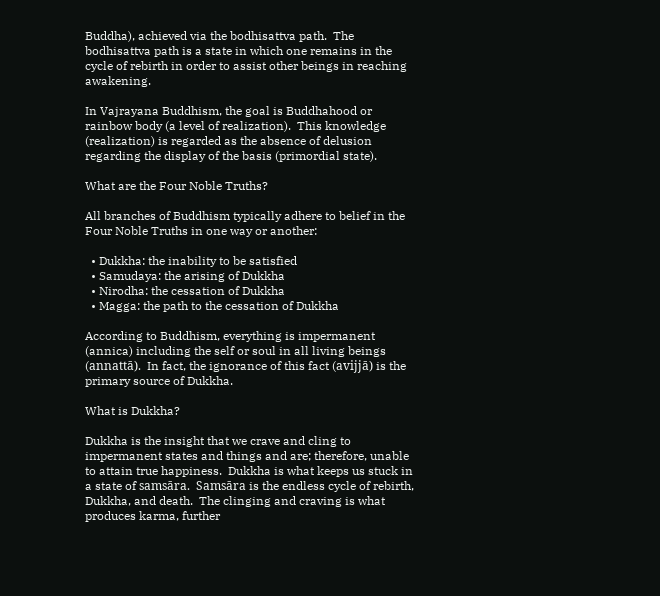Buddha), achieved via the bodhisattva path.  The bodhisattva path is a state in which one remains in the cycle of rebirth in order to assist other beings in reaching awakening.

In Vajrayana Buddhism, the goal is Buddhahood or rainbow body (a level of realization).  This knowledge (realization) is regarded as the absence of delusion regarding the display of the basis (primordial state).

What are the Four Noble Truths?

All branches of Buddhism typically adhere to belief in the Four Noble Truths in one way or another:

  • Dukkha: the inability to be satisfied
  • Samudaya: the arising of Dukkha
  • Nirodha: the cessation of Dukkha
  • Magga: the path to the cessation of Dukkha

According to Buddhism, everything is impermanent (annica) including the self or soul in all living beings (annattā).  In fact, the ignorance of this fact (avijjā) is the primary source of Dukkha.

What is Dukkha?

Dukkha is the insight that we crave and cling to impermanent states and things and are; therefore, unable to attain true happiness.  Dukkha is what keeps us stuck in a state of samsāra.  Samsāra is the endless cycle of rebirth, Dukkha, and death.  The clinging and craving is what produces karma, further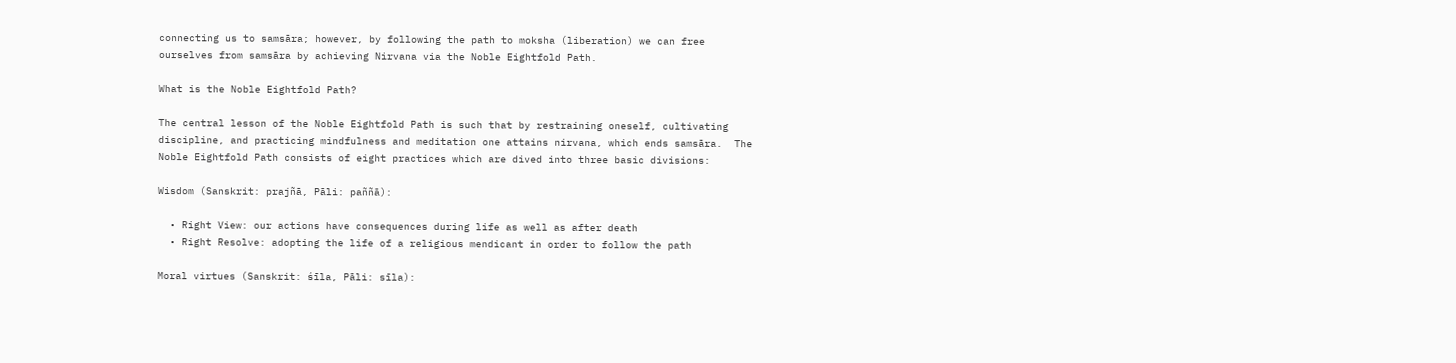connecting us to samsāra; however, by following the path to moksha (liberation) we can free ourselves from samsāra by achieving Nirvana via the Noble Eightfold Path.

What is the Noble Eightfold Path?

The central lesson of the Noble Eightfold Path is such that by restraining oneself, cultivating discipline, and practicing mindfulness and meditation one attains nirvana, which ends samsāra.  The Noble Eightfold Path consists of eight practices which are dived into three basic divisions:

Wisdom (Sanskrit: prajñā, Pāli: paññā):

  • Right View: our actions have consequences during life as well as after death
  • Right Resolve: adopting the life of a religious mendicant in order to follow the path

Moral virtues (Sanskrit: śīla, Pāli: sīla):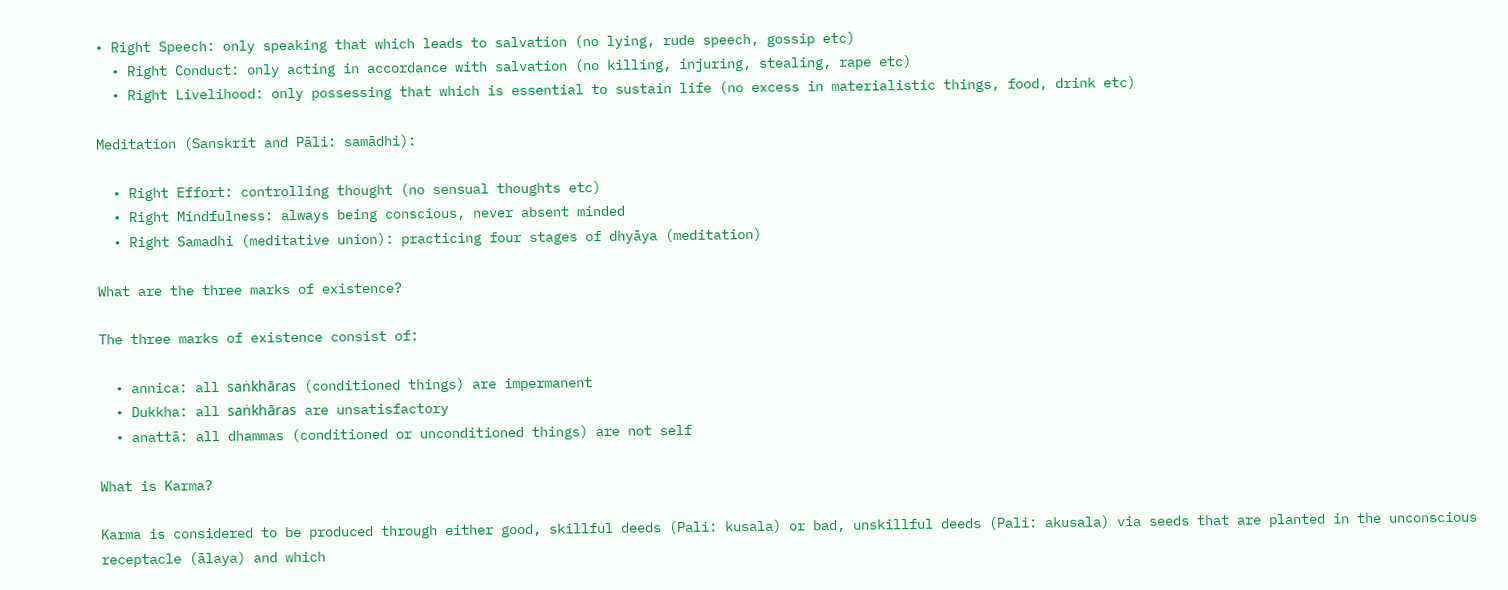• Right Speech: only speaking that which leads to salvation (no lying, rude speech, gossip etc)
  • Right Conduct: only acting in accordance with salvation (no killing, injuring, stealing, rape etc)
  • Right Livelihood: only possessing that which is essential to sustain life (no excess in materialistic things, food, drink etc)

Meditation (Sanskrit and Pāli: samādhi):

  • Right Effort: controlling thought (no sensual thoughts etc)
  • Right Mindfulness: always being conscious, never absent minded
  • Right Samadhi (meditative union): practicing four stages of dhyāya (meditation)

What are the three marks of existence?

The three marks of existence consist of:

  • annica: all saṅkhāras (conditioned things) are impermanent
  • Dukkha: all saṅkhāras are unsatisfactory
  • anattā: all dhammas (conditioned or unconditioned things) are not self

What is Karma?

Karma is considered to be produced through either good, skillful deeds (Pali: kusala) or bad, unskillful deeds (Pali: akusala) via seeds that are planted in the unconscious receptacle (ālaya) and which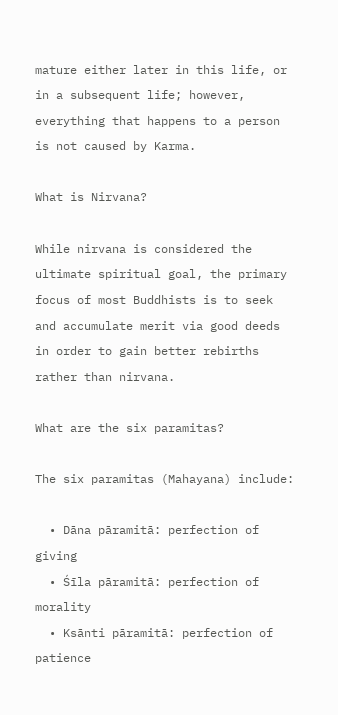mature either later in this life, or in a subsequent life; however, everything that happens to a person is not caused by Karma.

What is Nirvana?

While nirvana is considered the ultimate spiritual goal, the primary focus of most Buddhists is to seek and accumulate merit via good deeds in order to gain better rebirths rather than nirvana.

What are the six paramitas?

The six paramitas (Mahayana) include:

  • Dāna pāramitā: perfection of giving
  • Śīla pāramitā: perfection of morality
  • Ksānti pāramitā: perfection of patience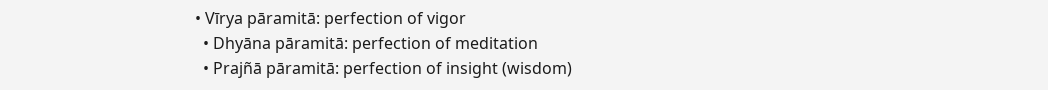• Vīrya pāramitā: perfection of vigor
  • Dhyāna pāramitā: perfection of meditation
  • Prajñā pāramitā: perfection of insight (wisdom)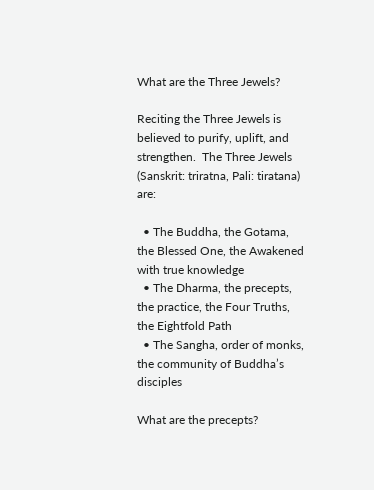What are the Three Jewels?

Reciting the Three Jewels is believed to purify, uplift, and strengthen.  The Three Jewels (Sanskrit: triratna, Pali: tiratana) are:

  • The Buddha, the Gotama, the Blessed One, the Awakened with true knowledge
  • The Dharma, the precepts, the practice, the Four Truths, the Eightfold Path
  • The Sangha, order of monks, the community of Buddha’s disciples

What are the precepts?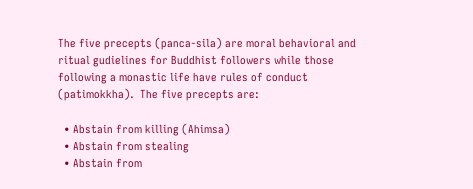The five precepts (panca-sila) are moral behavioral and ritual gudielines for Buddhist followers while those following a monastic life have rules of conduct (patimokkha).  The five precepts are:

  • Abstain from killing (Ahimsa)
  • Abstain from stealing
  • Abstain from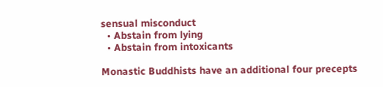sensual misconduct
  • Abstain from lying
  • Abstain from intoxicants

Monastic Buddhists have an additional four precepts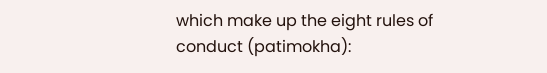which make up the eight rules of conduct (patimokha):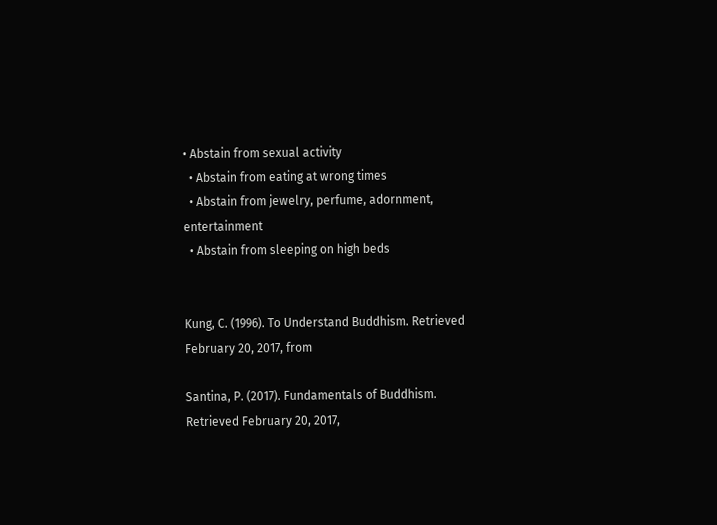• Abstain from sexual activity
  • Abstain from eating at wrong times
  • Abstain from jewelry, perfume, adornment, entertainment
  • Abstain from sleeping on high beds


Kung, C. (1996). To Understand Buddhism. Retrieved February 20, 2017, from

Santina, P. (2017). Fundamentals of Buddhism. Retrieved February 20, 2017,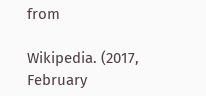from

Wikipedia. (2017, February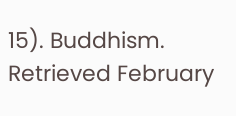15). Buddhism. Retrieved February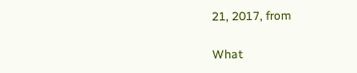21, 2017, from

What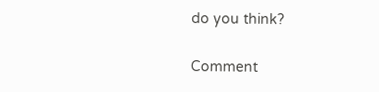do you think?

Comment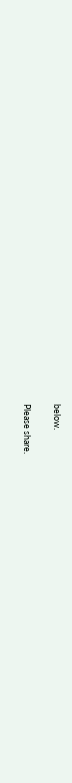below.

Please share.